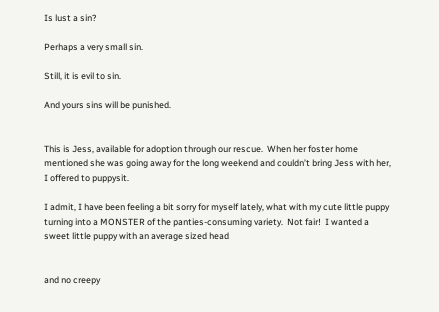Is lust a sin?

Perhaps a very small sin.

Still, it is evil to sin.

And yours sins will be punished.


This is Jess, available for adoption through our rescue.  When her foster home mentioned she was going away for the long weekend and couldn’t bring Jess with her, I offered to puppysit.

I admit, I have been feeling a bit sorry for myself lately, what with my cute little puppy turning into a MONSTER of the panties-consuming variety.  Not fair!  I wanted a sweet little puppy with an average sized head


and no creepy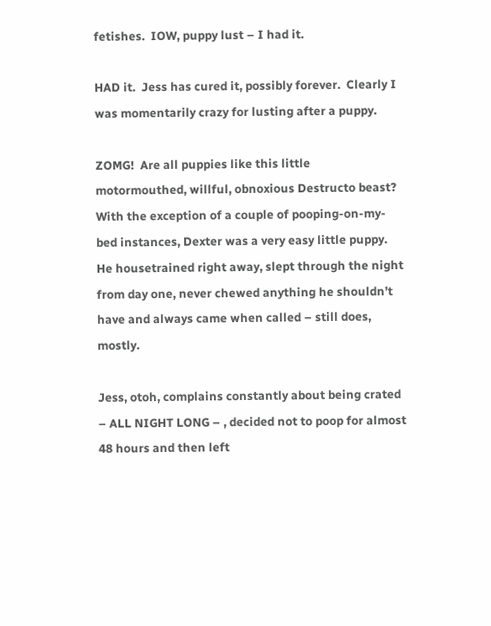fetishes.  IOW, puppy lust – I had it.

HAD it.  Jess has cured it, possibly forever.  Clearly I was momentarily crazy for lusting after a puppy.

ZOMG!  Are all puppies like this little motormouthed, willful, obnoxious Destructo beast?  With the exception of a couple of pooping-on-my-bed instances, Dexter was a very easy little puppy.  He housetrained right away, slept through the night from day one, never chewed anything he shouldn’t have and always came when called – still does, mostly.

Jess, otoh, complains constantly about being crated – ALL NIGHT LONG – , decided not to poop for almost 48 hours and then left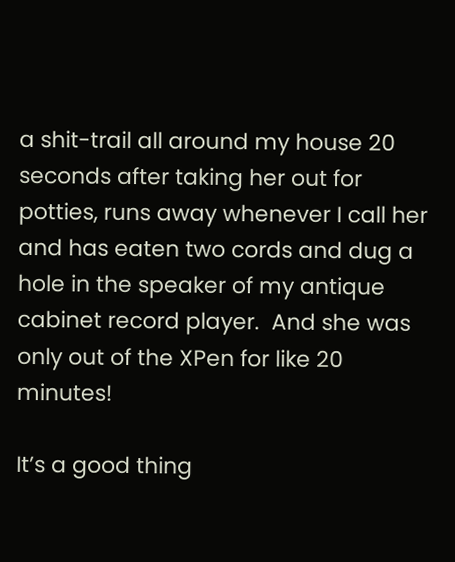a shit-trail all around my house 20 seconds after taking her out for potties, runs away whenever I call her and has eaten two cords and dug a hole in the speaker of my antique cabinet record player.  And she was only out of the XPen for like 20 minutes!

It’s a good thing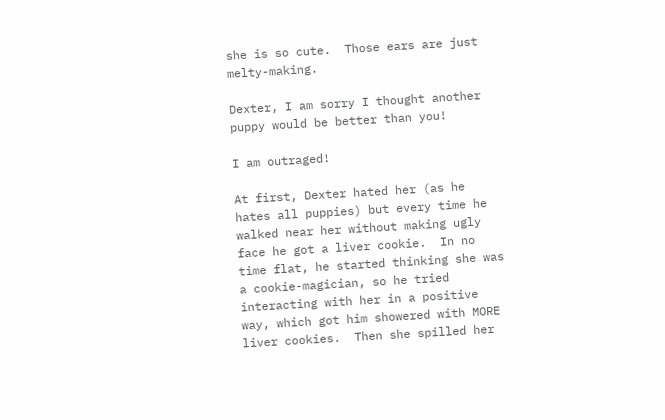she is so cute.  Those ears are just melty-making.

Dexter, I am sorry I thought another puppy would be better than you!

I am outraged!

At first, Dexter hated her (as he hates all puppies) but every time he walked near her without making ugly face he got a liver cookie.  In no time flat, he started thinking she was a cookie-magician, so he tried interacting with her in a positive way, which got him showered with MORE liver cookies.  Then she spilled her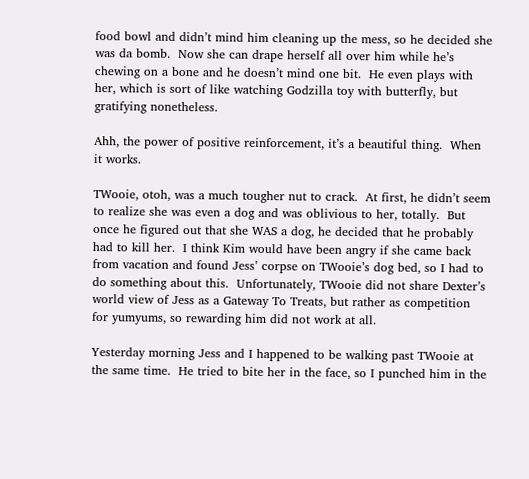food bowl and didn’t mind him cleaning up the mess, so he decided she was da bomb.  Now she can drape herself all over him while he’s chewing on a bone and he doesn’t mind one bit.  He even plays with her, which is sort of like watching Godzilla toy with butterfly, but gratifying nonetheless.

Ahh, the power of positive reinforcement, it’s a beautiful thing.  When it works.

TWooie, otoh, was a much tougher nut to crack.  At first, he didn’t seem to realize she was even a dog and was oblivious to her, totally.  But once he figured out that she WAS a dog, he decided that he probably had to kill her.  I think Kim would have been angry if she came back from vacation and found Jess’ corpse on TWooie’s dog bed, so I had to do something about this.  Unfortunately, TWooie did not share Dexter’s world view of Jess as a Gateway To Treats, but rather as competition for yumyums, so rewarding him did not work at all.

Yesterday morning Jess and I happened to be walking past TWooie at the same time.  He tried to bite her in the face, so I punched him in the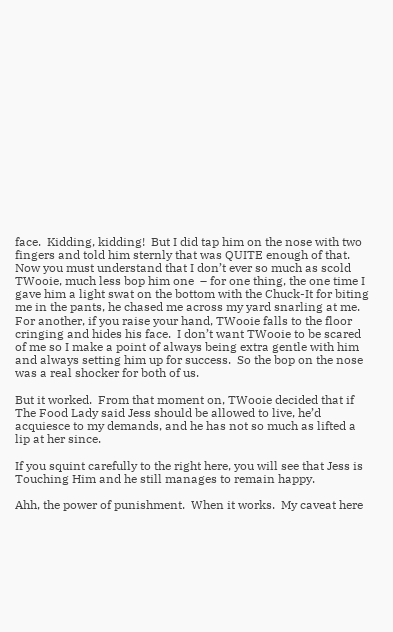face.  Kidding, kidding!  But I did tap him on the nose with two fingers and told him sternly that was QUITE enough of that.  Now you must understand that I don’t ever so much as scold TWooie, much less bop him one  – for one thing, the one time I gave him a light swat on the bottom with the Chuck-It for biting me in the pants, he chased me across my yard snarling at me.  For another, if you raise your hand, TWooie falls to the floor cringing and hides his face.  I don’t want TWooie to be scared of me so I make a point of always being extra gentle with him and always setting him up for success.  So the bop on the nose was a real shocker for both of us.

But it worked.  From that moment on, TWooie decided that if The Food Lady said Jess should be allowed to live, he’d acquiesce to my demands, and he has not so much as lifted a lip at her since.

If you squint carefully to the right here, you will see that Jess is Touching Him and he still manages to remain happy.

Ahh, the power of punishment.  When it works.  My caveat here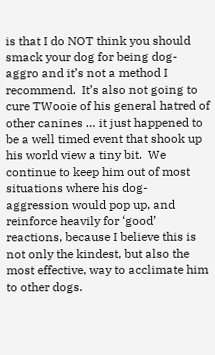is that I do NOT think you should smack your dog for being dog-aggro and it’s not a method I recommend.  It’s also not going to cure TWooie of his general hatred of other canines … it just happened to be a well timed event that shook up his world view a tiny bit.  We continue to keep him out of most situations where his dog-aggression would pop up, and reinforce heavily for ‘good’ reactions, because I believe this is not only the kindest, but also the most effective, way to acclimate him to other dogs.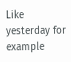Like yesterday for example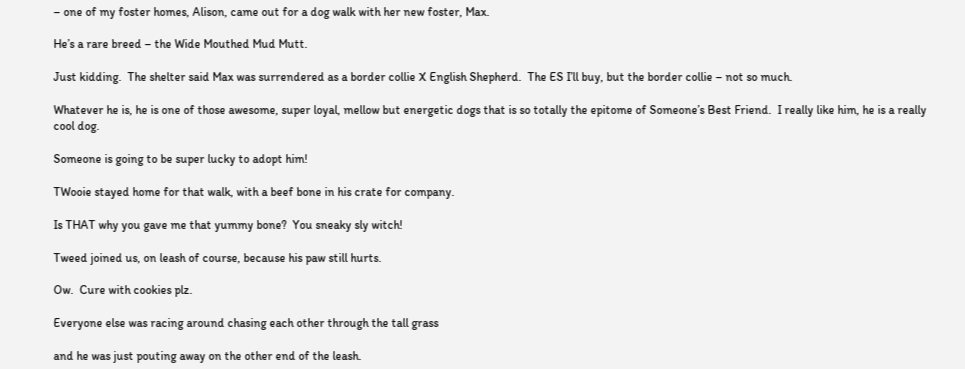– one of my foster homes, Alison, came out for a dog walk with her new foster, Max.

He’s a rare breed – the Wide Mouthed Mud Mutt.

Just kidding.  The shelter said Max was surrendered as a border collie X English Shepherd.  The ES I’ll buy, but the border collie – not so much.

Whatever he is, he is one of those awesome, super loyal, mellow but energetic dogs that is so totally the epitome of Someone’s Best Friend.  I really like him, he is a really cool dog.

Someone is going to be super lucky to adopt him!

TWooie stayed home for that walk, with a beef bone in his crate for company.

Is THAT why you gave me that yummy bone?  You sneaky sly witch!

Tweed joined us, on leash of course, because his paw still hurts.

Ow.  Cure with cookies plz.

Everyone else was racing around chasing each other through the tall grass

and he was just pouting away on the other end of the leash.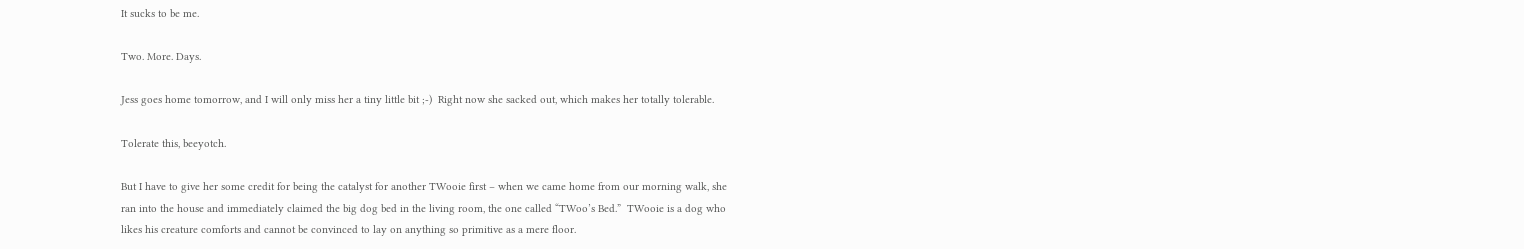It sucks to be me.

Two. More. Days.

Jess goes home tomorrow, and I will only miss her a tiny little bit ;-)  Right now she sacked out, which makes her totally tolerable.

Tolerate this, beeyotch.

But I have to give her some credit for being the catalyst for another TWooie first – when we came home from our morning walk, she ran into the house and immediately claimed the big dog bed in the living room, the one called “TWoo’s Bed.”  TWooie is a dog who likes his creature comforts and cannot be convinced to lay on anything so primitive as a mere floor.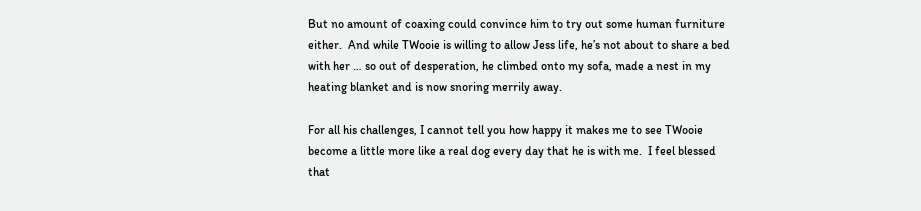But no amount of coaxing could convince him to try out some human furniture either.  And while TWooie is willing to allow Jess life, he’s not about to share a bed with her … so out of desperation, he climbed onto my sofa, made a nest in my heating blanket and is now snoring merrily away.

For all his challenges, I cannot tell you how happy it makes me to see TWooie become a little more like a real dog every day that he is with me.  I feel blessed that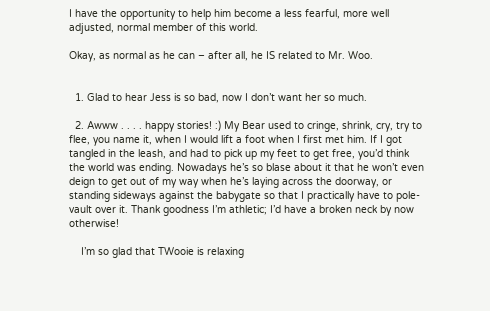I have the opportunity to help him become a less fearful, more well adjusted, normal member of this world.

Okay, as normal as he can – after all, he IS related to Mr. Woo.


  1. Glad to hear Jess is so bad, now I don’t want her so much.

  2. Awww . . . . happy stories! :) My Bear used to cringe, shrink, cry, try to flee, you name it, when I would lift a foot when I first met him. If I got tangled in the leash, and had to pick up my feet to get free, you’d think the world was ending. Nowadays he’s so blase about it that he won’t even deign to get out of my way when he’s laying across the doorway, or standing sideways against the babygate so that I practically have to pole-vault over it. Thank goodness I’m athletic; I’d have a broken neck by now otherwise!

    I’m so glad that TWooie is relaxing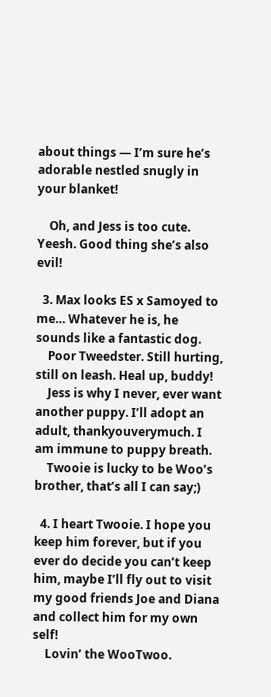about things — I’m sure he’s adorable nestled snugly in your blanket!

    Oh, and Jess is too cute. Yeesh. Good thing she’s also evil!

  3. Max looks ES x Samoyed to me… Whatever he is, he sounds like a fantastic dog.
    Poor Tweedster. Still hurting, still on leash. Heal up, buddy!
    Jess is why I never, ever want another puppy. I’ll adopt an adult, thankyouverymuch. I am immune to puppy breath.
    Twooie is lucky to be Woo’s brother, that’s all I can say;)

  4. I heart Twooie. I hope you keep him forever, but if you ever do decide you can’t keep him, maybe I’ll fly out to visit my good friends Joe and Diana and collect him for my own self!
    Lovin’ the WooTwoo.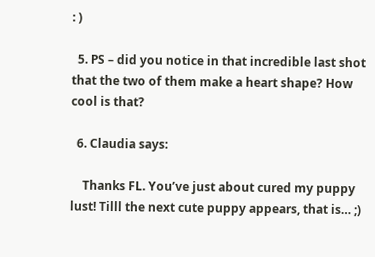: )

  5. PS – did you notice in that incredible last shot that the two of them make a heart shape? How cool is that?

  6. Claudia says:

    Thanks FL. You’ve just about cured my puppy lust! Tilll the next cute puppy appears, that is… ;)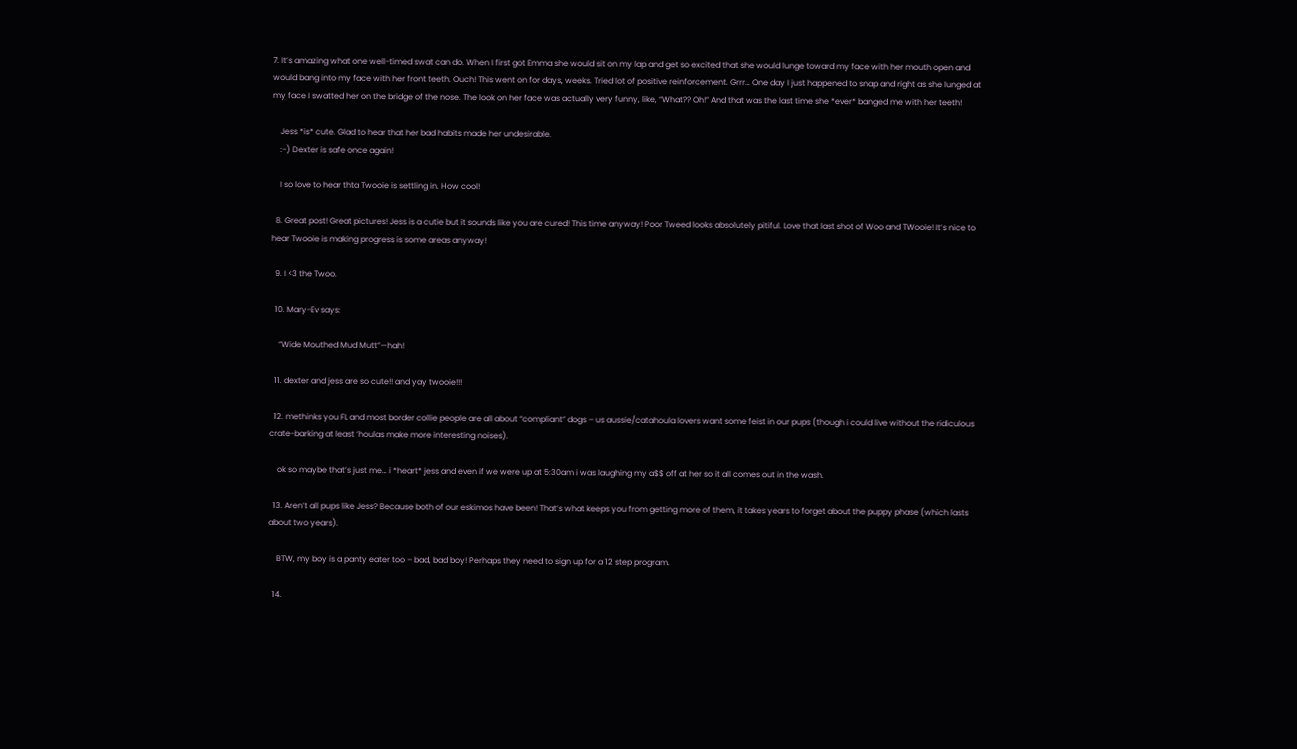7. It’s amazing what one well-timed swat can do. When I first got Emma she would sit on my lap and get so excited that she would lunge toward my face with her mouth open and would bang into my face with her front teeth. Ouch! This went on for days, weeks. Tried lot of positive reinforcement. Grrr… One day I just happened to snap and right as she lunged at my face I swatted her on the bridge of the nose. The look on her face was actually very funny, like, “What?? Oh!” And that was the last time she *ever* banged me with her teeth!

    Jess *is* cute. Glad to hear that her bad habits made her undesirable.
    :-) Dexter is safe once again!

    I so love to hear thta Twooie is settling in. How cool!

  8. Great post! Great pictures! Jess is a cutie but it sounds like you are cured! This time anyway! Poor Tweed looks absolutely pitiful. Love that last shot of Woo and TWooie! It’s nice to hear Twooie is making progress is some areas anyway!

  9. I <3 the Twoo.

  10. Mary-Ev says:

    “Wide Mouthed Mud Mutt”—hah!

  11. dexter and jess are so cute!! and yay twooie!!!

  12. methinks you FL and most border collie people are all about “compliant” dogs – us aussie/catahoula lovers want some feist in our pups (though i could live without the ridiculous crate-barking at least ‘houlas make more interesting noises).

    ok so maybe that’s just me… i *heart* jess and even if we were up at 5:30am i was laughing my a$$ off at her so it all comes out in the wash.

  13. Aren’t all pups like Jess? Because both of our eskimos have been! That’s what keeps you from getting more of them, it takes years to forget about the puppy phase (which lasts about two years).

    BTW, my boy is a panty eater too – bad, bad boy! Perhaps they need to sign up for a 12 step program.

  14.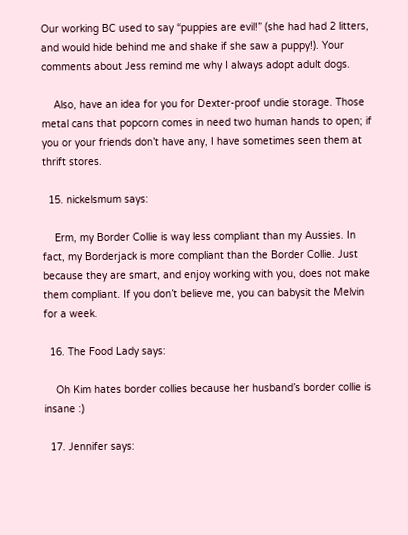Our working BC used to say “puppies are evil!” (she had had 2 litters, and would hide behind me and shake if she saw a puppy!). Your comments about Jess remind me why I always adopt adult dogs.

    Also, have an idea for you for Dexter-proof undie storage. Those metal cans that popcorn comes in need two human hands to open; if you or your friends don’t have any, I have sometimes seen them at thrift stores.

  15. nickelsmum says:

    Erm, my Border Collie is way less compliant than my Aussies. In fact, my Borderjack is more compliant than the Border Collie. Just because they are smart, and enjoy working with you, does not make them compliant. If you don’t believe me, you can babysit the Melvin for a week.

  16. The Food Lady says:

    Oh Kim hates border collies because her husband’s border collie is insane :)

  17. Jennifer says: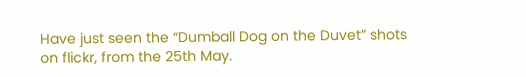Have just seen the “Dumball Dog on the Duvet” shots on flickr, from the 25th May.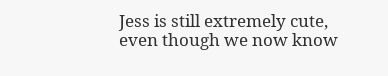Jess is still extremely cute, even though we now know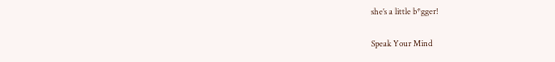she’s a little b*gger!

Speak Your Mind